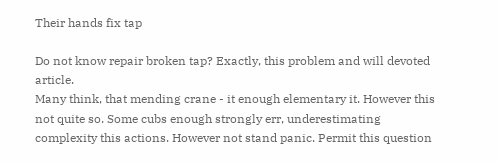Their hands fix tap

Do not know repair broken tap? Exactly, this problem and will devoted article.
Many think, that mending crane - it enough elementary it. However this not quite so. Some cubs enough strongly err, underestimating complexity this actions. However not stand panic. Permit this question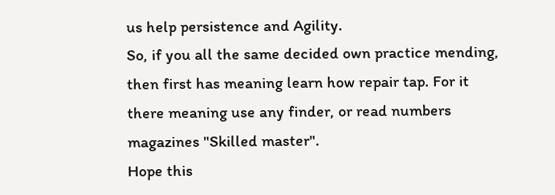us help persistence and Agility.
So, if you all the same decided own practice mending, then first has meaning learn how repair tap. For it there meaning use any finder, or read numbers magazines "Skilled master".
Hope this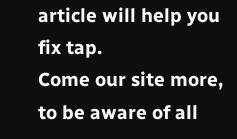article will help you fix tap.
Come our site more, to be aware of all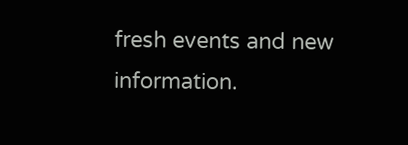fresh events and new information.